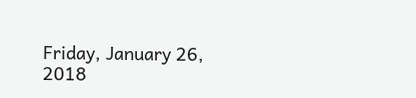Friday, January 26, 2018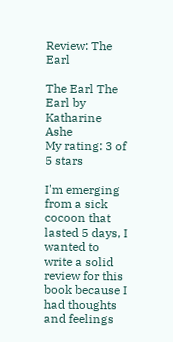Review: The Earl

The Earl The Earl by Katharine Ashe
My rating: 3 of 5 stars

I'm emerging from a sick cocoon that lasted 5 days, I wanted to write a solid review for this book because I had thoughts and feelings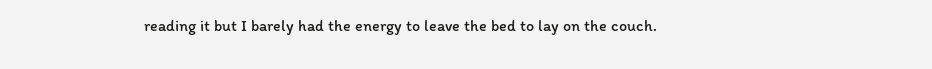reading it but I barely had the energy to leave the bed to lay on the couch.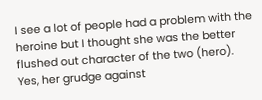I see a lot of people had a problem with the heroine but I thought she was the better flushed out character of the two (hero). Yes, her grudge against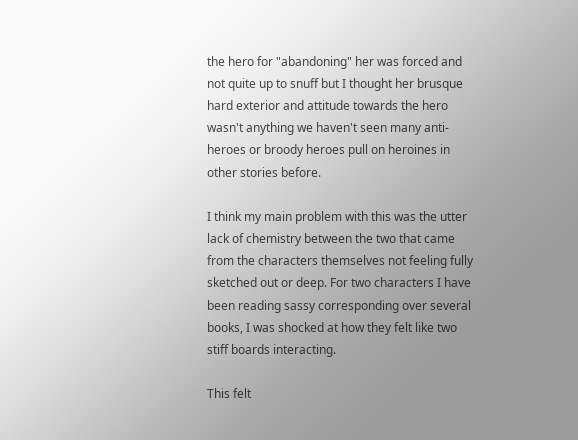the hero for "abandoning" her was forced and not quite up to snuff but I thought her brusque hard exterior and attitude towards the hero wasn't anything we haven't seen many anti-heroes or broody heroes pull on heroines in other stories before.

I think my main problem with this was the utter lack of chemistry between the two that came from the characters themselves not feeling fully sketched out or deep. For two characters I have been reading sassy corresponding over several books, I was shocked at how they felt like two stiff boards interacting.

This felt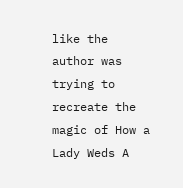like the author was trying to recreate the magic of How a Lady Weds A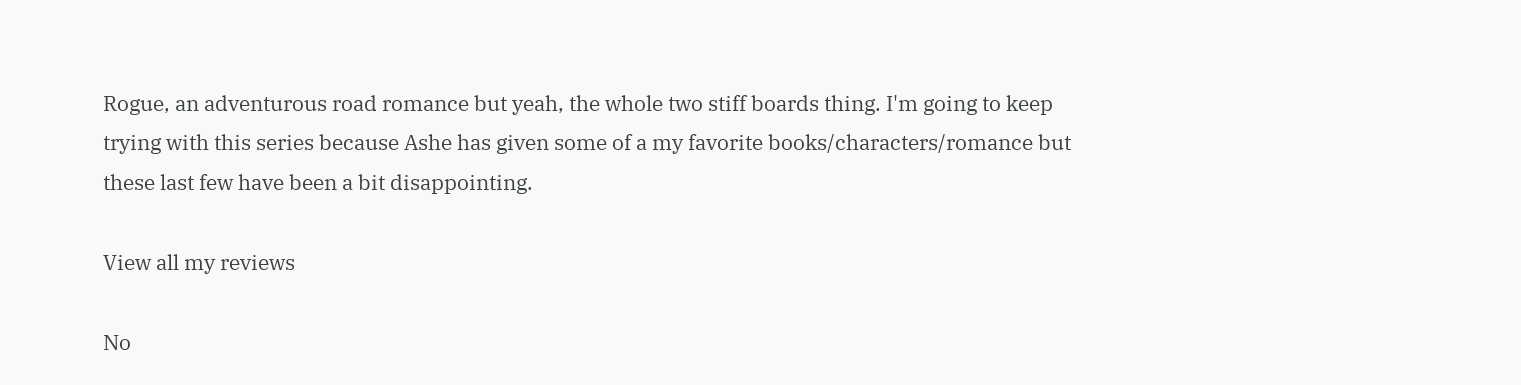Rogue, an adventurous road romance but yeah, the whole two stiff boards thing. I'm going to keep trying with this series because Ashe has given some of a my favorite books/characters/romance but these last few have been a bit disappointing.

View all my reviews

No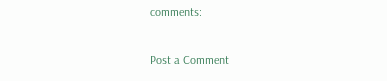comments:

Post a Comment